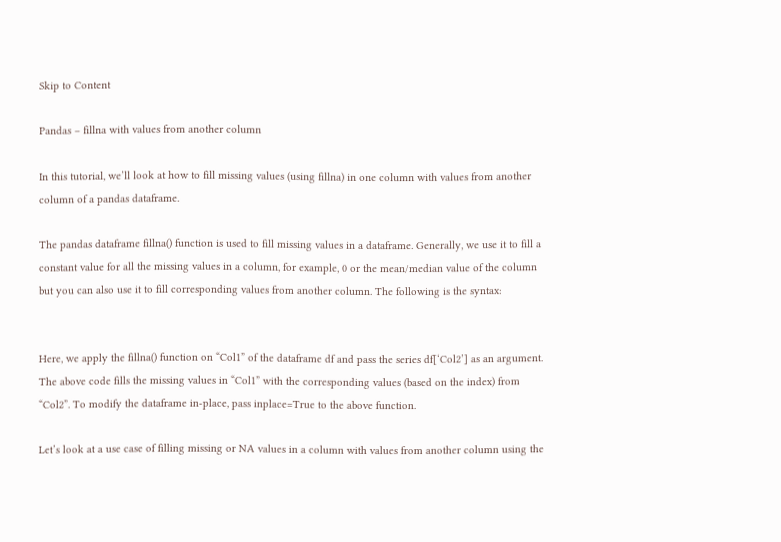Skip to Content

Pandas – fillna with values from another column

In this tutorial, we’ll look at how to fill missing values (using fillna) in one column with values from another column of a pandas dataframe.

The pandas dataframe fillna() function is used to fill missing values in a dataframe. Generally, we use it to fill a constant value for all the missing values in a column, for example, 0 or the mean/median value of the column but you can also use it to fill corresponding values from another column. The following is the syntax:


Here, we apply the fillna() function on “Col1” of the dataframe df and pass the series df[‘Col2’] as an argument. The above code fills the missing values in “Col1” with the corresponding values (based on the index) from “Col2”. To modify the dataframe in-place, pass inplace=True to the above function.

Let’s look at a use case of filling missing or NA values in a column with values from another column using the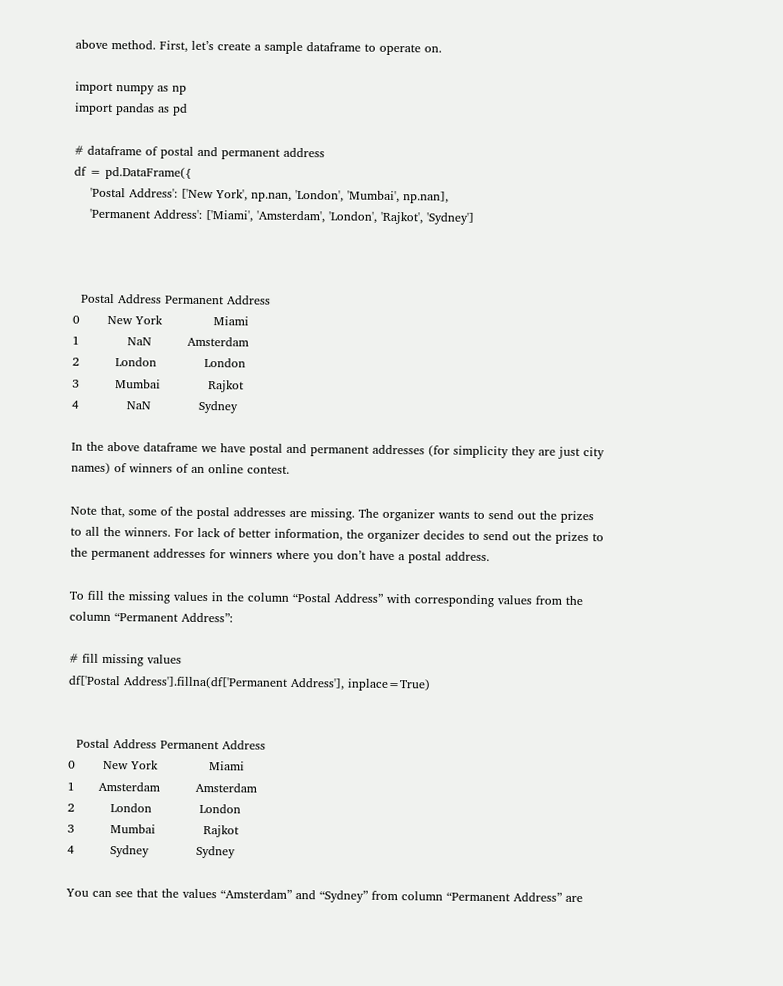above method. First, let’s create a sample dataframe to operate on.

import numpy as np
import pandas as pd

# dataframe of postal and permanent address
df = pd.DataFrame({
    'Postal Address': ['New York', np.nan, 'London', 'Mumbai', np.nan],
    'Permanent Address': ['Miami', 'Amsterdam', 'London', 'Rajkot', 'Sydney']



  Postal Address Permanent Address
0       New York             Miami
1            NaN         Amsterdam
2         London            London
3         Mumbai            Rajkot
4            NaN            Sydney

In the above dataframe we have postal and permanent addresses (for simplicity they are just city names) of winners of an online contest.

Note that, some of the postal addresses are missing. The organizer wants to send out the prizes to all the winners. For lack of better information, the organizer decides to send out the prizes to the permanent addresses for winners where you don’t have a postal address.

To fill the missing values in the column “Postal Address” with corresponding values from the column “Permanent Address”:

# fill missing values
df['Postal Address'].fillna(df['Permanent Address'], inplace=True)


  Postal Address Permanent Address
0       New York             Miami
1      Amsterdam         Amsterdam
2         London            London
3         Mumbai            Rajkot
4         Sydney            Sydney

You can see that the values “Amsterdam” and “Sydney” from column “Permanent Address” are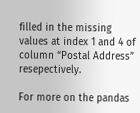filled in the missing values at index 1 and 4 of column “Postal Address” resepectively.

For more on the pandas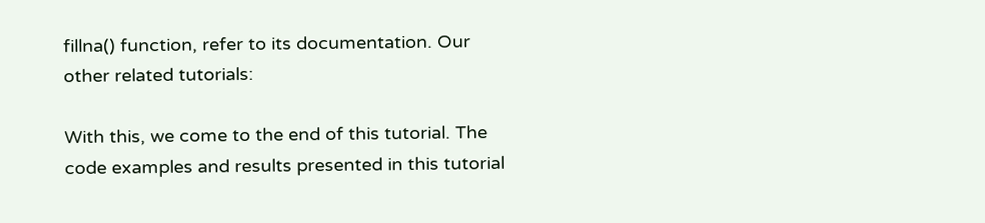fillna() function, refer to its documentation. Our other related tutorials:

With this, we come to the end of this tutorial. The code examples and results presented in this tutorial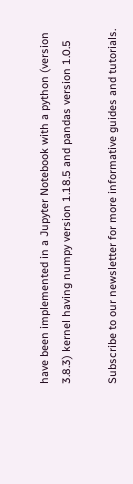have been implemented in a Jupyter Notebook with a python (version 3.8.3) kernel having numpy version 1.18.5 and pandas version 1.0.5

Subscribe to our newsletter for more informative guides and tutorials.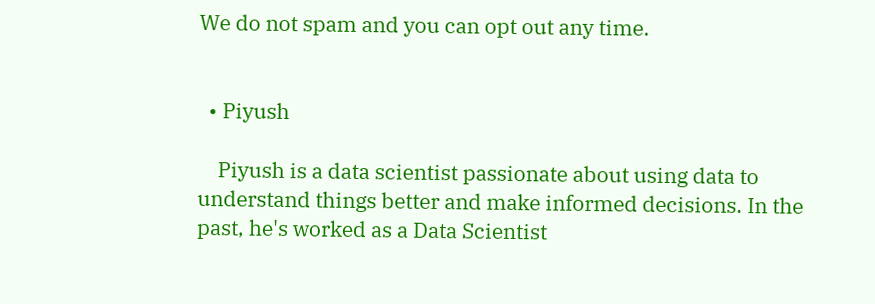We do not spam and you can opt out any time.


  • Piyush

    Piyush is a data scientist passionate about using data to understand things better and make informed decisions. In the past, he's worked as a Data Scientist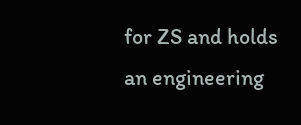for ZS and holds an engineering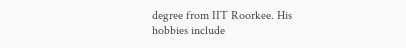degree from IIT Roorkee. His hobbies include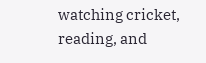watching cricket, reading, and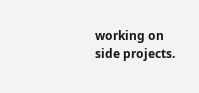working on side projects.